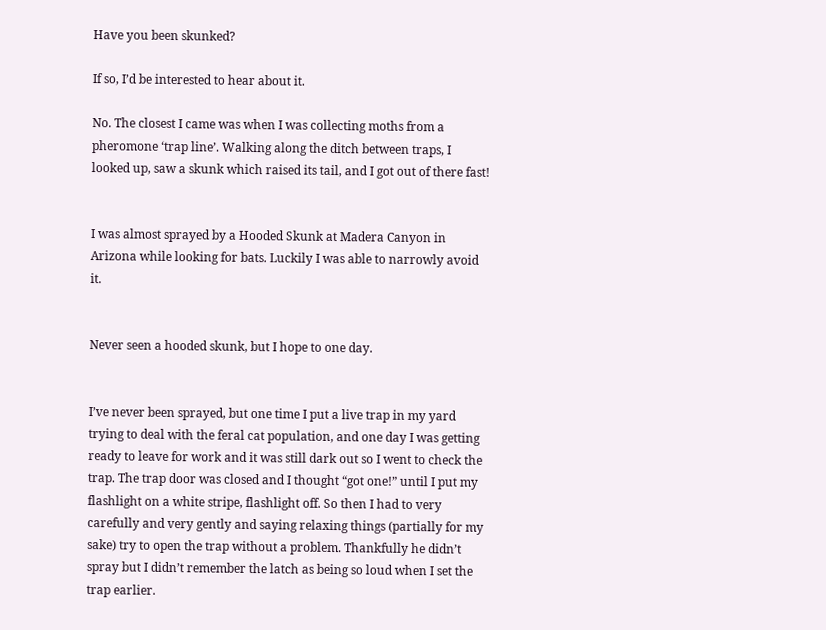Have you been skunked?

If so, I’d be interested to hear about it.

No. The closest I came was when I was collecting moths from a pheromone ‘trap line’. Walking along the ditch between traps, I looked up, saw a skunk which raised its tail, and I got out of there fast!


I was almost sprayed by a Hooded Skunk at Madera Canyon in Arizona while looking for bats. Luckily I was able to narrowly avoid it.


Never seen a hooded skunk, but I hope to one day.


I’ve never been sprayed, but one time I put a live trap in my yard trying to deal with the feral cat population, and one day I was getting ready to leave for work and it was still dark out so I went to check the trap. The trap door was closed and I thought “got one!” until I put my flashlight on a white stripe, flashlight off. So then I had to very carefully and very gently and saying relaxing things (partially for my sake) try to open the trap without a problem. Thankfully he didn’t spray but I didn’t remember the latch as being so loud when I set the trap earlier.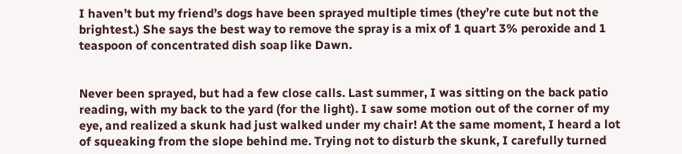I haven’t but my friend’s dogs have been sprayed multiple times (they’re cute but not the brightest.) She says the best way to remove the spray is a mix of 1 quart 3% peroxide and 1 teaspoon of concentrated dish soap like Dawn.


Never been sprayed, but had a few close calls. Last summer, I was sitting on the back patio reading, with my back to the yard (for the light). I saw some motion out of the corner of my eye, and realized a skunk had just walked under my chair! At the same moment, I heard a lot of squeaking from the slope behind me. Trying not to disturb the skunk, I carefully turned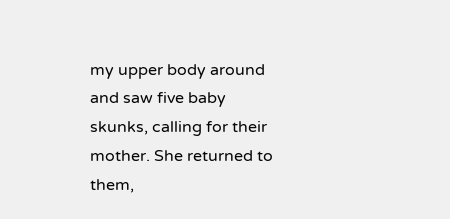my upper body around and saw five baby skunks, calling for their mother. She returned to them,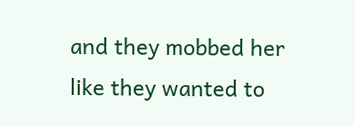and they mobbed her like they wanted to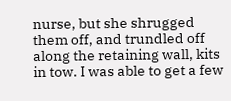nurse, but she shrugged them off, and trundled off along the retaining wall, kits in tow. I was able to get a few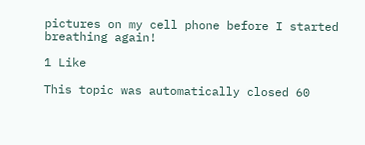pictures on my cell phone before I started breathing again!

1 Like

This topic was automatically closed 60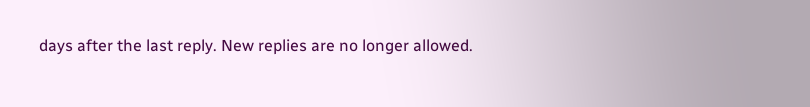days after the last reply. New replies are no longer allowed.